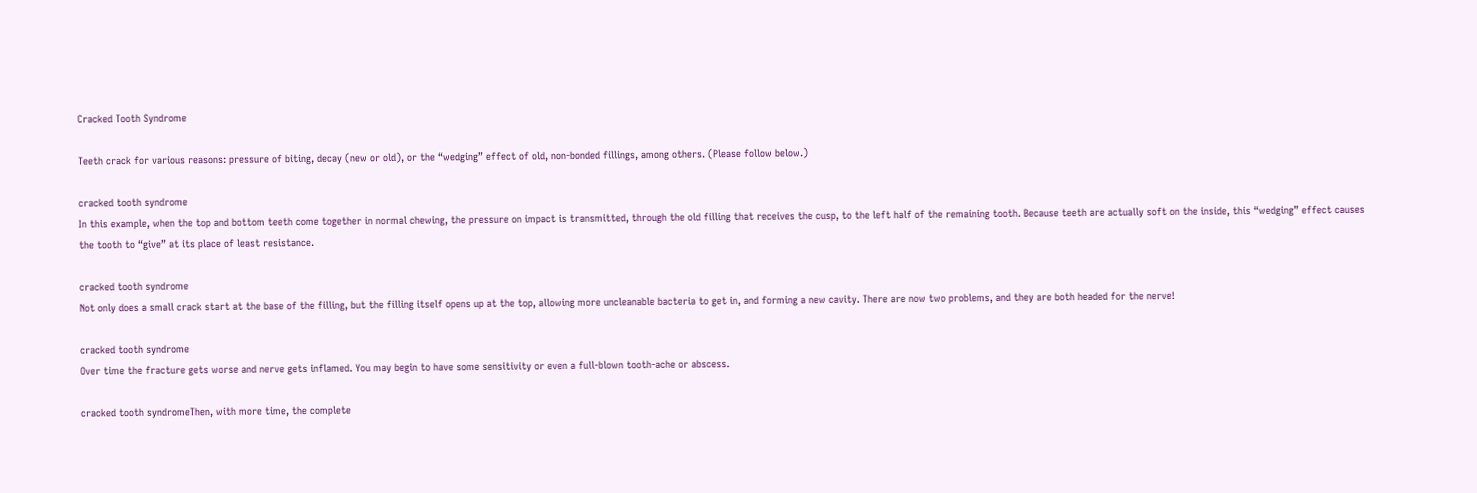Cracked Tooth Syndrome

Teeth crack for various reasons: pressure of biting, decay (new or old), or the “wedging” effect of old, non-bonded fillings, among others. (Please follow below.)

cracked tooth syndrome
In this example, when the top and bottom teeth come together in normal chewing, the pressure on impact is transmitted, through the old filling that receives the cusp, to the left half of the remaining tooth. Because teeth are actually soft on the inside, this “wedging” effect causes the tooth to “give” at its place of least resistance.

cracked tooth syndrome
Not only does a small crack start at the base of the filling, but the filling itself opens up at the top, allowing more uncleanable bacteria to get in, and forming a new cavity. There are now two problems, and they are both headed for the nerve!

cracked tooth syndrome
Over time the fracture gets worse and nerve gets inflamed. You may begin to have some sensitivity or even a full-blown tooth-ache or abscess.

cracked tooth syndromeThen, with more time, the complete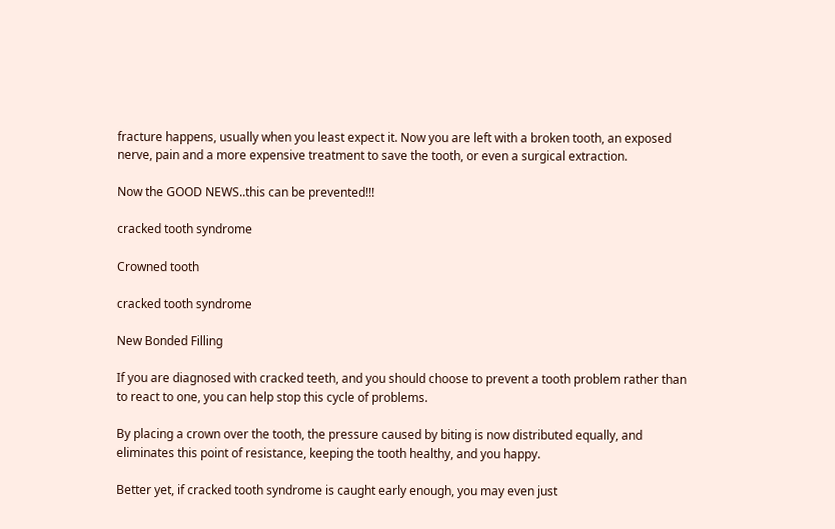fracture happens, usually when you least expect it. Now you are left with a broken tooth, an exposed nerve, pain and a more expensive treatment to save the tooth, or even a surgical extraction.

Now the GOOD NEWS..this can be prevented!!!

cracked tooth syndrome

Crowned tooth

cracked tooth syndrome

New Bonded Filling

If you are diagnosed with cracked teeth, and you should choose to prevent a tooth problem rather than to react to one, you can help stop this cycle of problems.

By placing a crown over the tooth, the pressure caused by biting is now distributed equally, and eliminates this point of resistance, keeping the tooth healthy, and you happy.

Better yet, if cracked tooth syndrome is caught early enough, you may even just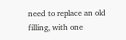need to replace an old filling, with one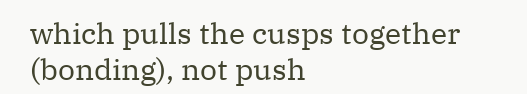which pulls the cusps together (bonding), not push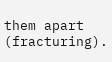them apart (fracturing).